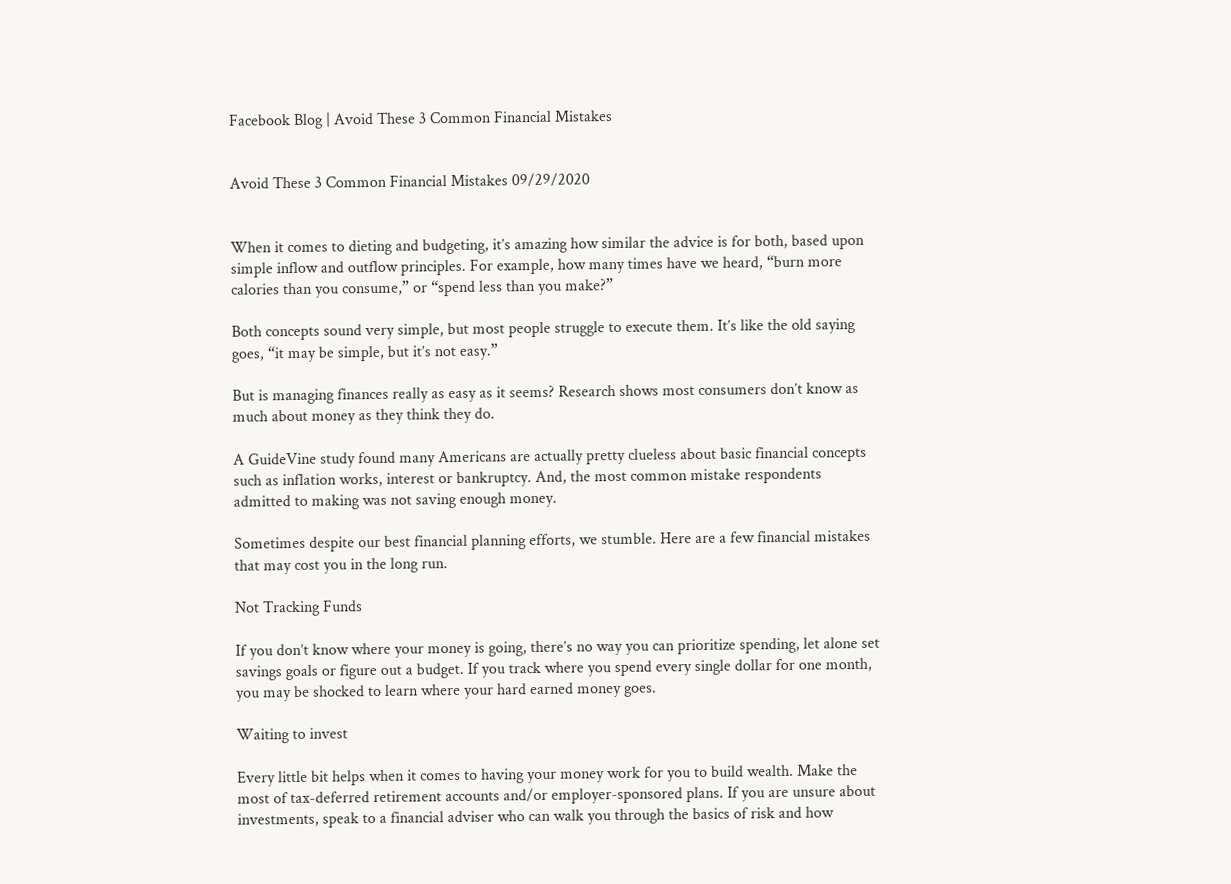Facebook Blog | Avoid These 3 Common Financial Mistakes


Avoid These 3 Common Financial Mistakes 09/29/2020


When it comes to dieting and budgeting, it’s amazing how similar the advice is for both, based upon simple inflow and outflow principles. For example, how many times have we heard, “burn more calories than you consume,” or “spend less than you make?”

Both concepts sound very simple, but most people struggle to execute them. It’s like the old saying goes, “it may be simple, but it’s not easy.”

But is managing finances really as easy as it seems? Research shows most consumers don’t know as much about money as they think they do.

A GuideVine study found many Americans are actually pretty clueless about basic financial concepts such as inflation works, interest or bankruptcy. And, the most common mistake respondents admitted to making was not saving enough money.

Sometimes despite our best financial planning efforts, we stumble. Here are a few financial mistakes that may cost you in the long run.

Not Tracking Funds

If you don’t know where your money is going, there’s no way you can prioritize spending, let alone set savings goals or figure out a budget. If you track where you spend every single dollar for one month, you may be shocked to learn where your hard earned money goes.

Waiting to invest

Every little bit helps when it comes to having your money work for you to build wealth. Make the most of tax-deferred retirement accounts and/or employer-sponsored plans. If you are unsure about investments, speak to a financial adviser who can walk you through the basics of risk and how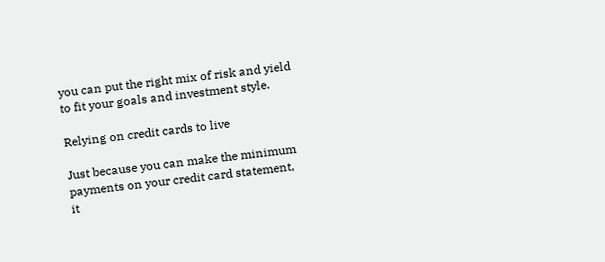you can put the right mix of risk and yield to fit your goals and investment style.

Relying on credit cards to live

Just because you can make the minimum payments on your credit card statement, it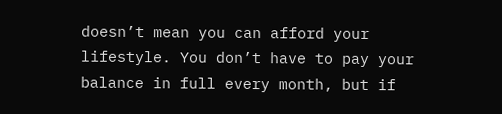doesn’t mean you can afford your lifestyle. You don’t have to pay your balance in full every month, but if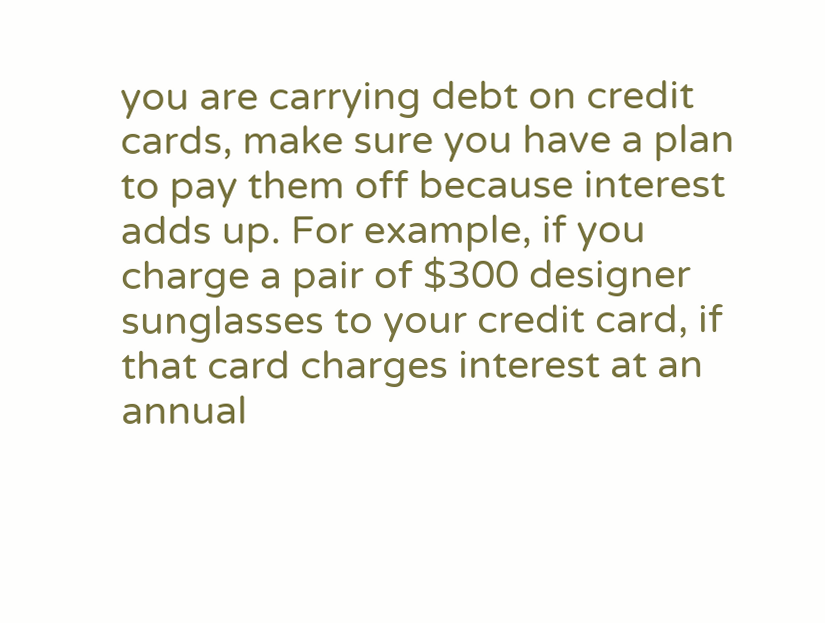you are carrying debt on credit cards, make sure you have a plan to pay them off because interest adds up. For example, if you charge a pair of $300 designer sunglasses to your credit card, if that card charges interest at an annual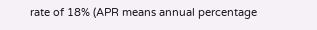rate of 18% (APR means annual percentage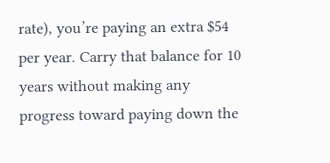rate), you’re paying an extra $54 per year. Carry that balance for 10 years without making any progress toward paying down the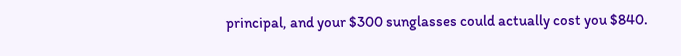principal, and your $300 sunglasses could actually cost you $840.